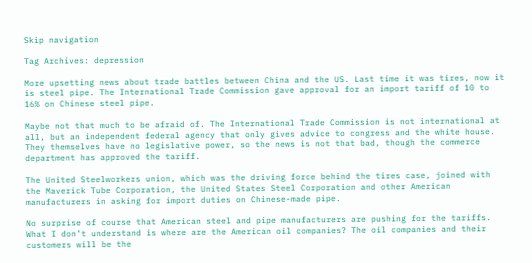Skip navigation

Tag Archives: depression

More upsetting news about trade battles between China and the US. Last time it was tires, now it is steel pipe. The International Trade Commission gave approval for an import tariff of 10 to 16% on Chinese steel pipe.

Maybe not that much to be afraid of. The International Trade Commission is not international at all, but an independent federal agency that only gives advice to congress and the white house. They themselves have no legislative power, so the news is not that bad, though the commerce department has approved the tariff.

The United Steelworkers union, which was the driving force behind the tires case, joined with the Maverick Tube Corporation, the United States Steel Corporation and other American manufacturers in asking for import duties on Chinese-made pipe.

No surprise of course that American steel and pipe manufacturers are pushing for the tariffs. What I don’t understand is where are the American oil companies? The oil companies and their customers will be the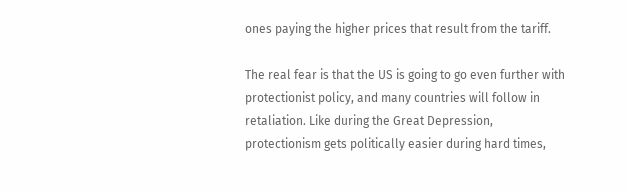ones paying the higher prices that result from the tariff.

The real fear is that the US is going to go even further with protectionist policy, and many countries will follow in retaliation. Like during the Great Depression, protectionism gets politically easier during hard times,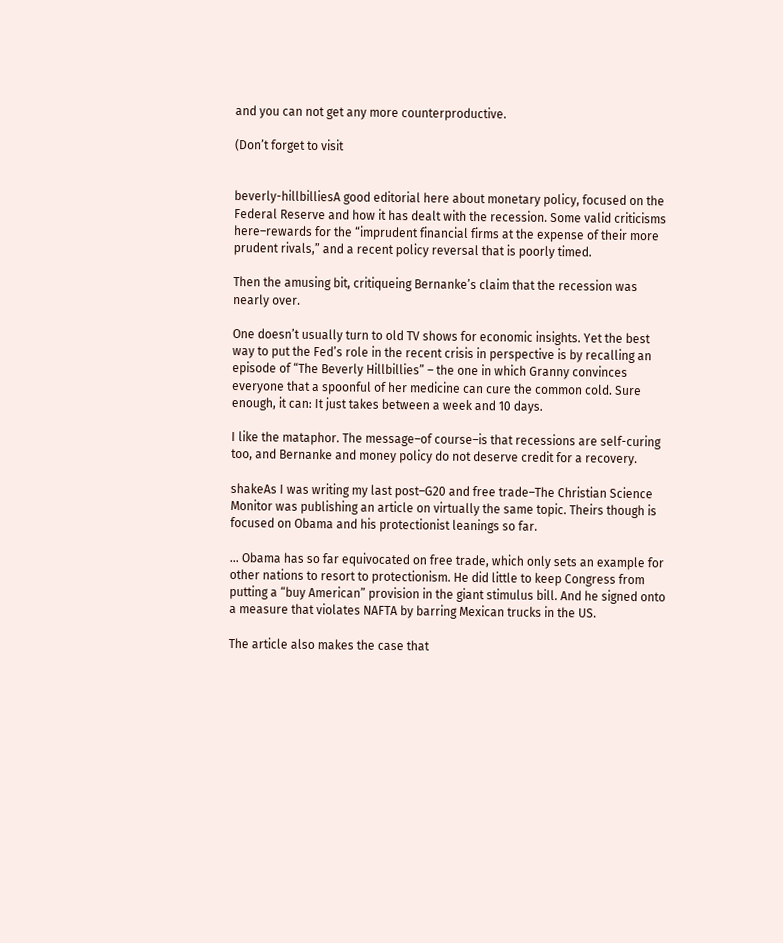and you can not get any more counterproductive.

(Don’t forget to visit


beverly-hillbilliesA good editorial here about monetary policy, focused on the Federal Reserve and how it has dealt with the recession. Some valid criticisms here–rewards for the “imprudent financial firms at the expense of their more prudent rivals,” and a recent policy reversal that is poorly timed.

Then the amusing bit, critiqueing Bernanke’s claim that the recession was nearly over.

One doesn’t usually turn to old TV shows for economic insights. Yet the best way to put the Fed’s role in the recent crisis in perspective is by recalling an episode of “The Beverly Hillbillies” – the one in which Granny convinces everyone that a spoonful of her medicine can cure the common cold. Sure enough, it can: It just takes between a week and 10 days.

I like the mataphor. The message–of course–is that recessions are self-curing too, and Bernanke and money policy do not deserve credit for a recovery.

shakeAs I was writing my last post–G20 and free trade–The Christian Science Monitor was publishing an article on virtually the same topic. Theirs though is focused on Obama and his protectionist leanings so far.

… Obama has so far equivocated on free trade, which only sets an example for other nations to resort to protectionism. He did little to keep Congress from putting a “buy American” provision in the giant stimulus bill. And he signed onto a measure that violates NAFTA by barring Mexican trucks in the US.

The article also makes the case that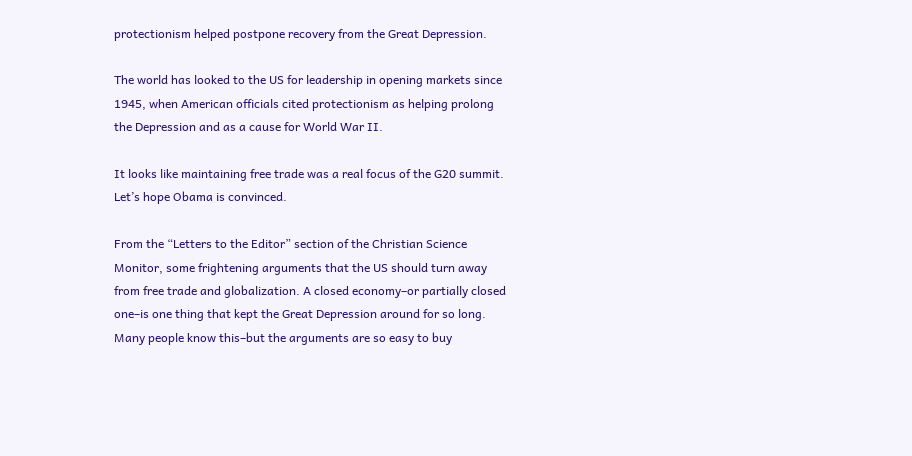protectionism helped postpone recovery from the Great Depression.

The world has looked to the US for leadership in opening markets since 1945, when American officials cited protectionism as helping prolong the Depression and as a cause for World War II.

It looks like maintaining free trade was a real focus of the G20 summit. Let’s hope Obama is convinced.

From the “Letters to the Editor” section of the Christian Science Monitor, some frightening arguments that the US should turn away from free trade and globalization. A closed economy–or partially closed one–is one thing that kept the Great Depression around for so long. Many people know this–but the arguments are so easy to buy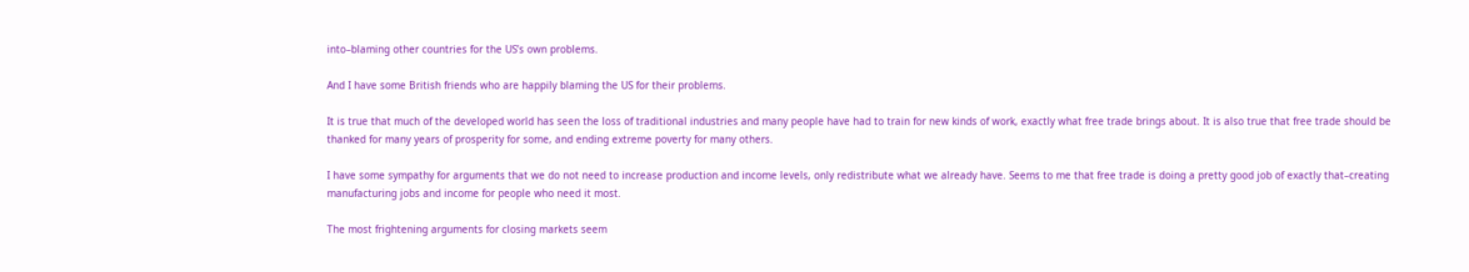into–blaming other countries for the US’s own problems.

And I have some British friends who are happily blaming the US for their problems.

It is true that much of the developed world has seen the loss of traditional industries and many people have had to train for new kinds of work, exactly what free trade brings about. It is also true that free trade should be thanked for many years of prosperity for some, and ending extreme poverty for many others.

I have some sympathy for arguments that we do not need to increase production and income levels, only redistribute what we already have. Seems to me that free trade is doing a pretty good job of exactly that–creating manufacturing jobs and income for people who need it most.

The most frightening arguments for closing markets seem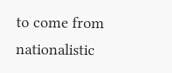to come from nationalistic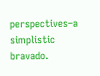perspectives–a simplistic bravado.